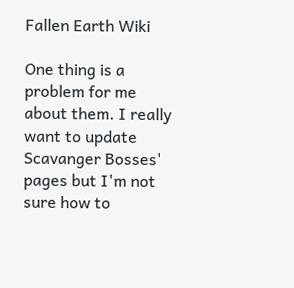Fallen Earth Wiki

One thing is a problem for me about them. I really want to update Scavanger Bosses' pages but I'm not sure how to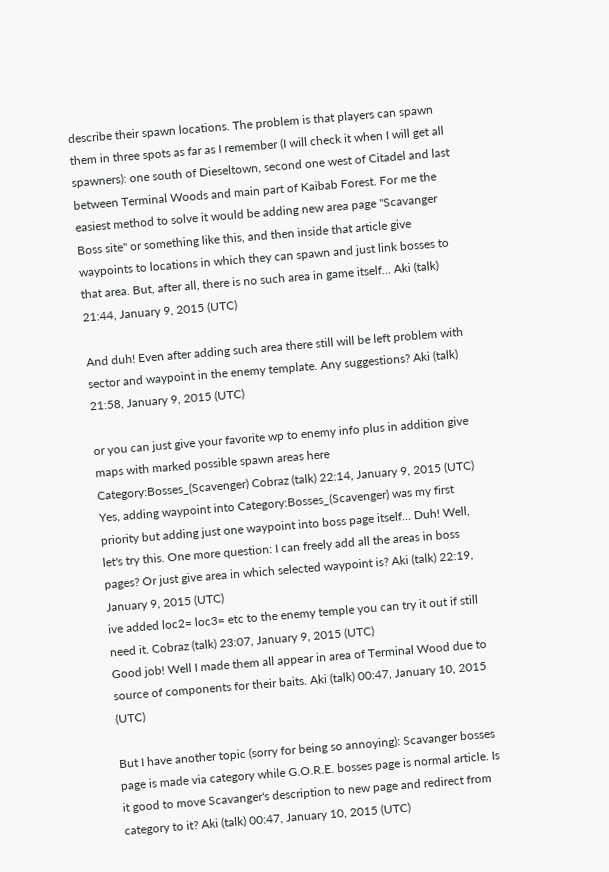describe their spawn locations. The problem is that players can spawn them in three spots as far as I remember (I will check it when I will get all spawners): one south of Dieseltown, second one west of Citadel and last between Terminal Woods and main part of Kaibab Forest. For me the easiest method to solve it would be adding new area page "Scavanger Boss site" or something like this, and then inside that article give waypoints to locations in which they can spawn and just link bosses to that area. But, after all, there is no such area in game itself... Aki (talk) 21:44, January 9, 2015 (UTC)

And duh! Even after adding such area there still will be left problem with sector and waypoint in the enemy template. Any suggestions? Aki (talk) 21:58, January 9, 2015 (UTC)

or you can just give your favorite wp to enemy info plus in addition give maps with marked possible spawn areas here Category:Bosses_(Scavenger) Cobraz (talk) 22:14, January 9, 2015 (UTC)
Yes, adding waypoint into Category:Bosses_(Scavenger) was my first priority but adding just one waypoint into boss page itself... Duh! Well, let's try this. One more question: I can freely add all the areas in boss pages? Or just give area in which selected waypoint is? Aki (talk) 22:19, January 9, 2015 (UTC)
ive added loc2= loc3= etc to the enemy temple you can try it out if still need it. Cobraz (talk) 23:07, January 9, 2015 (UTC)
Good job! Well I made them all appear in area of Terminal Wood due to source of components for their baits. Aki (talk) 00:47, January 10, 2015 (UTC)

But I have another topic (sorry for being so annoying): Scavanger bosses page is made via category while G.O.R.E. bosses page is normal article. Is it good to move Scavanger's description to new page and redirect from category to it? Aki (talk) 00:47, January 10, 2015 (UTC)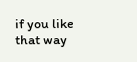if you like that way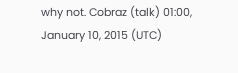why not. Cobraz (talk) 01:00, January 10, 2015 (UTC)